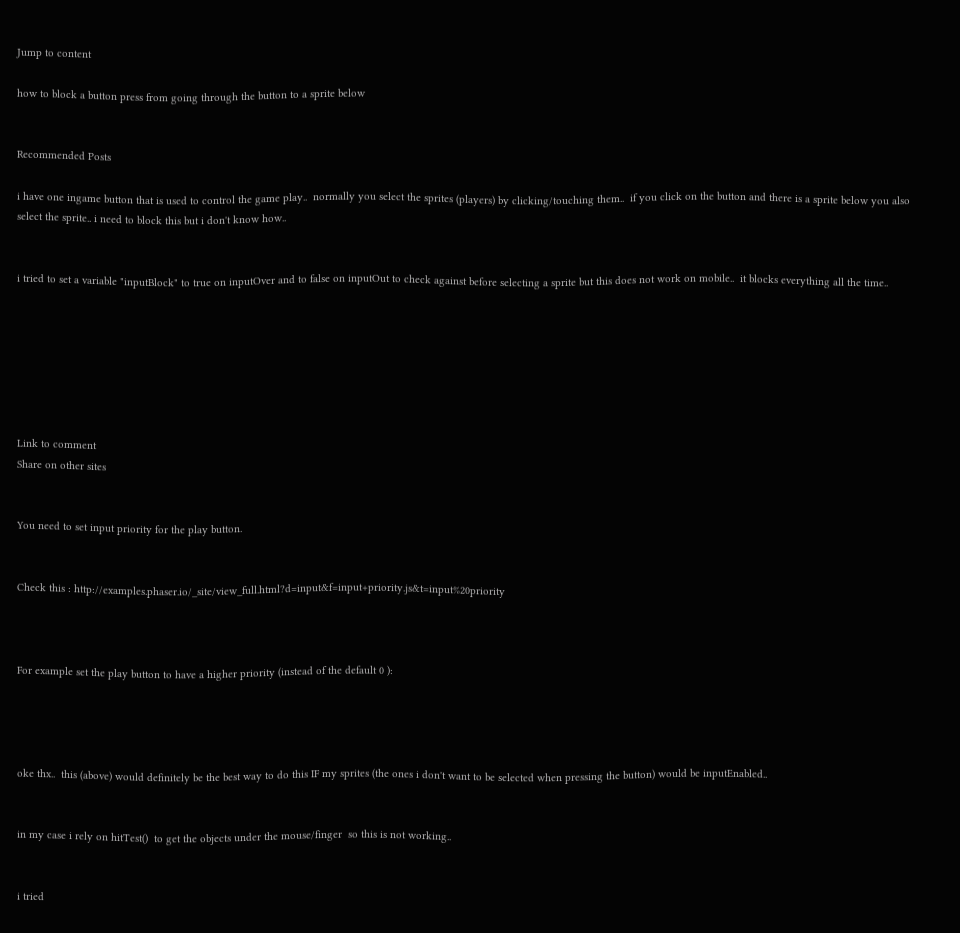Jump to content

how to block a button press from going through the button to a sprite below


Recommended Posts

i have one ingame button that is used to control the game play..  normally you select the sprites (players) by clicking/touching them..  if you click on the button and there is a sprite below you also select the sprite.. i need to block this but i don't know how..


i tried to set a variable "inputBlock" to true on inputOver and to false on inputOut to check against before selecting a sprite but this does not work on mobile..  it blocks everything all the time..







Link to comment
Share on other sites


You need to set input priority for the play button.


Check this : http://examples.phaser.io/_site/view_full.html?d=input&f=input+priority.js&t=input%20priority



For example set the play button to have a higher priority (instead of the default 0 ):




oke thx..  this (above) would definitely be the best way to do this IF my sprites (the ones i don't want to be selected when pressing the button) would be inputEnabled..


in my case i rely on hitTest()  to get the objects under the mouse/finger  so this is not working..


i tried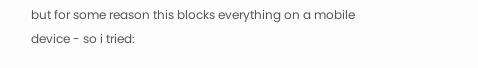but for some reason this blocks everything on a mobile device - so i tried: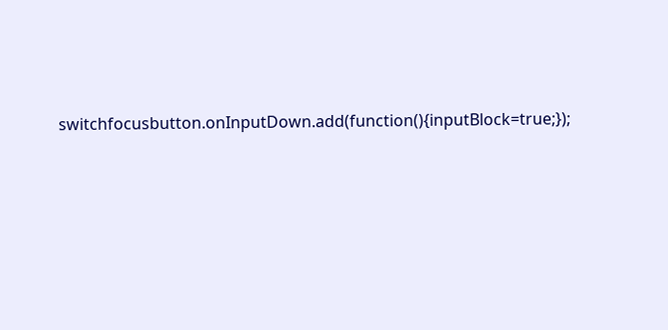switchfocusbutton.onInputDown.add(function(){inputBlock=true;});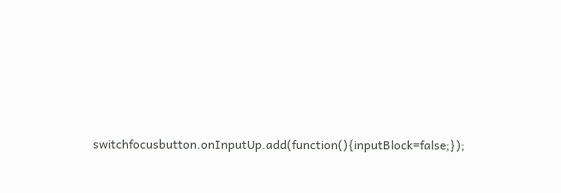switchfocusbutton.onInputUp.add(function(){inputBlock=false;});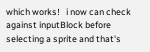which works!   i now can check against inputBlock before selecting a sprite and that's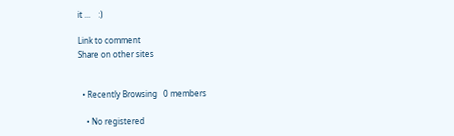it ...    :)

Link to comment
Share on other sites


  • Recently Browsing   0 members

    • No registered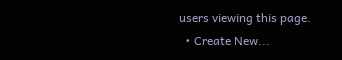users viewing this page.
  • Create New...